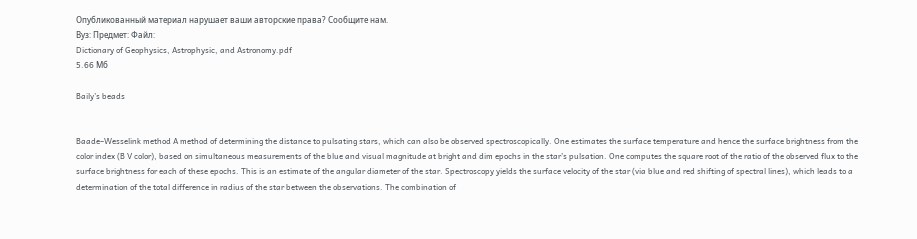Опубликованный материал нарушает ваши авторские права? Сообщите нам.
Вуз: Предмет: Файл:
Dictionary of Geophysics, Astrophysic, and Astronomy.pdf
5.66 Mб

Baily’s beads


Baade–Wesselink method A method of determining the distance to pulsating stars, which can also be observed spectroscopically. One estimates the surface temperature and hence the surface brightness from the color index (B V color), based on simultaneous measurements of the blue and visual magnitude at bright and dim epochs in the star’s pulsation. One computes the square root of the ratio of the observed flux to the surface brightness for each of these epochs. This is an estimate of the angular diameter of the star. Spectroscopy yields the surface velocity of the star (via blue and red shifting of spectral lines), which leads to a determination of the total difference in radius of the star between the observations. The combination of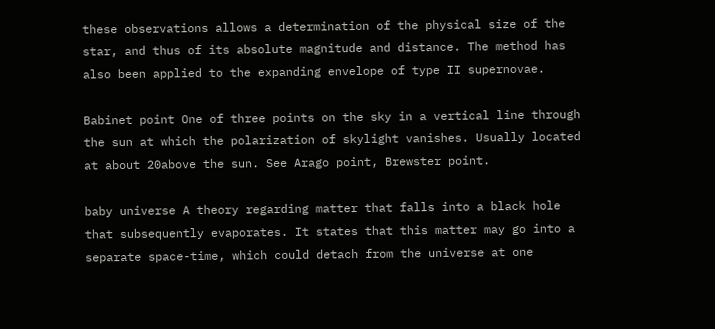these observations allows a determination of the physical size of the star, and thus of its absolute magnitude and distance. The method has also been applied to the expanding envelope of type II supernovae.

Babinet point One of three points on the sky in a vertical line through the sun at which the polarization of skylight vanishes. Usually located at about 20above the sun. See Arago point, Brewster point.

baby universe A theory regarding matter that falls into a black hole that subsequently evaporates. It states that this matter may go into a separate space-time, which could detach from the universe at one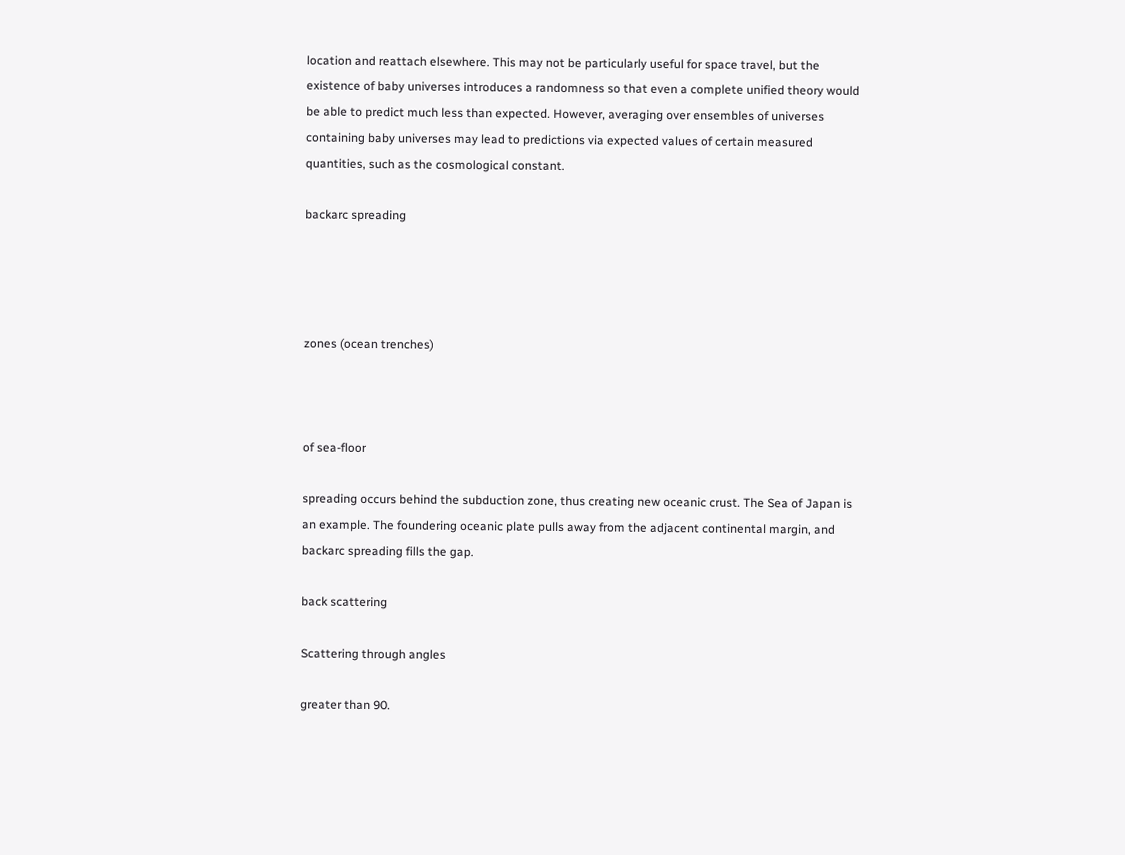location and reattach elsewhere. This may not be particularly useful for space travel, but the existence of baby universes introduces a randomness so that even a complete unified theory would be able to predict much less than expected. However, averaging over ensembles of universes containing baby universes may lead to predictions via expected values of certain measured quantities, such as the cosmological constant.

backarc spreading




zones (ocean trenches)



of sea-floor

spreading occurs behind the subduction zone, thus creating new oceanic crust. The Sea of Japan is an example. The foundering oceanic plate pulls away from the adjacent continental margin, and backarc spreading fills the gap.

back scattering

Scattering through angles

greater than 90.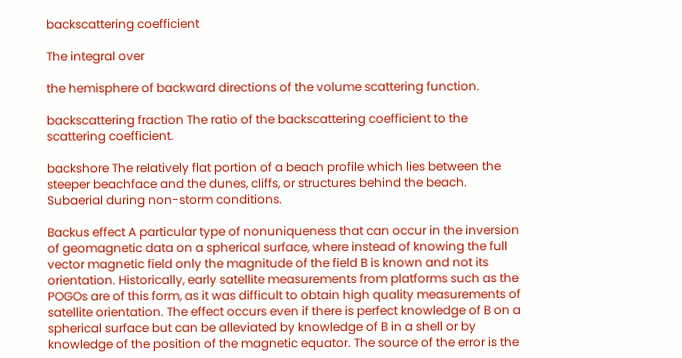backscattering coefficient

The integral over

the hemisphere of backward directions of the volume scattering function.

backscattering fraction The ratio of the backscattering coefficient to the scattering coefficient.

backshore The relatively flat portion of a beach profile which lies between the steeper beachface and the dunes, cliffs, or structures behind the beach. Subaerial during non-storm conditions.

Backus effect A particular type of nonuniqueness that can occur in the inversion of geomagnetic data on a spherical surface, where instead of knowing the full vector magnetic field only the magnitude of the field B is known and not its orientation. Historically, early satellite measurements from platforms such as the POGOs are of this form, as it was difficult to obtain high quality measurements of satellite orientation. The effect occurs even if there is perfect knowledge of B on a spherical surface but can be alleviated by knowledge of B in a shell or by knowledge of the position of the magnetic equator. The source of the error is the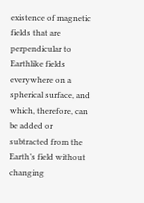existence of magnetic fields that are perpendicular to Earthlike fields everywhere on a spherical surface, and which, therefore, can be added or subtracted from the Earth’s field without changing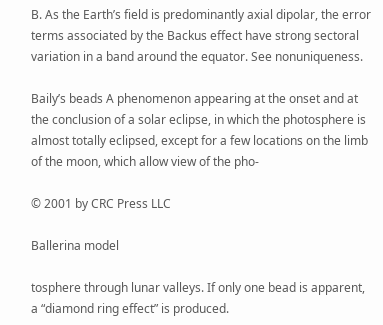B. As the Earth’s field is predominantly axial dipolar, the error terms associated by the Backus effect have strong sectoral variation in a band around the equator. See nonuniqueness.

Baily’s beads A phenomenon appearing at the onset and at the conclusion of a solar eclipse, in which the photosphere is almost totally eclipsed, except for a few locations on the limb of the moon, which allow view of the pho-

© 2001 by CRC Press LLC

Ballerina model

tosphere through lunar valleys. If only one bead is apparent, a “diamond ring effect” is produced.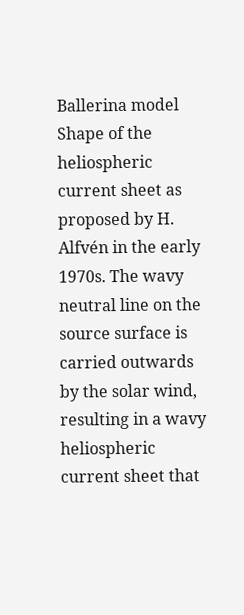Ballerina model Shape of the heliospheric current sheet as proposed by H. Alfvén in the early 1970s. The wavy neutral line on the source surface is carried outwards by the solar wind, resulting in a wavy heliospheric current sheet that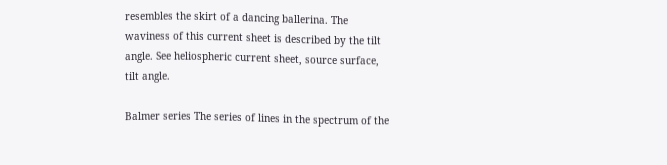resembles the skirt of a dancing ballerina. The waviness of this current sheet is described by the tilt angle. See heliospheric current sheet, source surface, tilt angle.

Balmer series The series of lines in the spectrum of the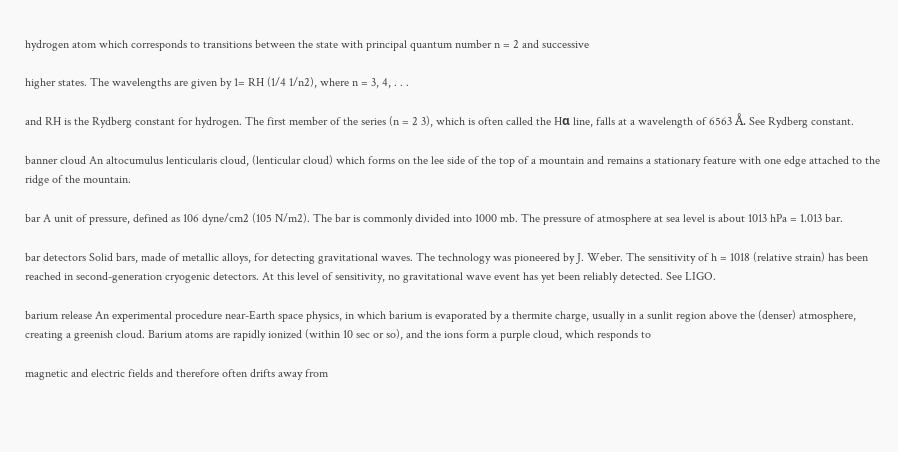hydrogen atom which corresponds to transitions between the state with principal quantum number n = 2 and successive

higher states. The wavelengths are given by 1= RH (1/4 1/n2), where n = 3, 4, . . .

and RH is the Rydberg constant for hydrogen. The first member of the series (n = 2 3), which is often called the Hα line, falls at a wavelength of 6563 Å. See Rydberg constant.

banner cloud An altocumulus lenticularis cloud, (lenticular cloud) which forms on the lee side of the top of a mountain and remains a stationary feature with one edge attached to the ridge of the mountain.

bar A unit of pressure, defined as 106 dyne/cm2 (105 N/m2). The bar is commonly divided into 1000 mb. The pressure of atmosphere at sea level is about 1013 hPa = 1.013 bar.

bar detectors Solid bars, made of metallic alloys, for detecting gravitational waves. The technology was pioneered by J. Weber. The sensitivity of h = 1018 (relative strain) has been reached in second-generation cryogenic detectors. At this level of sensitivity, no gravitational wave event has yet been reliably detected. See LIGO.

barium release An experimental procedure near-Earth space physics, in which barium is evaporated by a thermite charge, usually in a sunlit region above the (denser) atmosphere, creating a greenish cloud. Barium atoms are rapidly ionized (within 10 sec or so), and the ions form a purple cloud, which responds to

magnetic and electric fields and therefore often drifts away from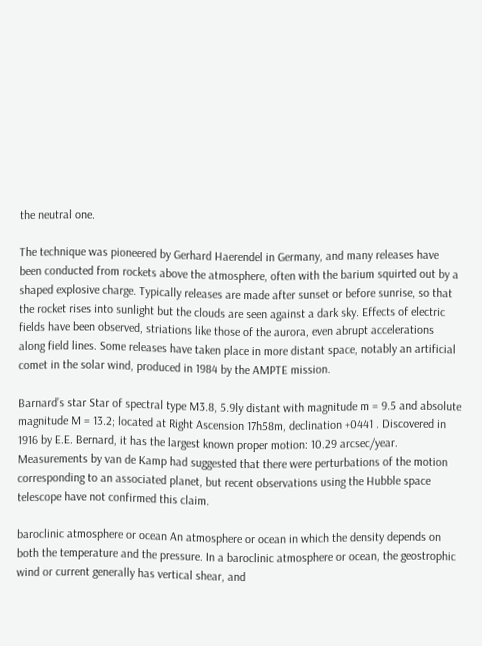the neutral one.

The technique was pioneered by Gerhard Haerendel in Germany, and many releases have been conducted from rockets above the atmosphere, often with the barium squirted out by a shaped explosive charge. Typically releases are made after sunset or before sunrise, so that the rocket rises into sunlight but the clouds are seen against a dark sky. Effects of electric fields have been observed, striations like those of the aurora, even abrupt accelerations along field lines. Some releases have taken place in more distant space, notably an artificial comet in the solar wind, produced in 1984 by the AMPTE mission.

Barnard’s star Star of spectral type M3.8, 5.9ly distant with magnitude m = 9.5 and absolute magnitude M = 13.2; located at Right Ascension 17h58m, declination +0441 . Discovered in 1916 by E.E. Bernard, it has the largest known proper motion: 10.29 arcsec/year. Measurements by van de Kamp had suggested that there were perturbations of the motion corresponding to an associated planet, but recent observations using the Hubble space telescope have not confirmed this claim.

baroclinic atmosphere or ocean An atmosphere or ocean in which the density depends on both the temperature and the pressure. In a baroclinic atmosphere or ocean, the geostrophic wind or current generally has vertical shear, and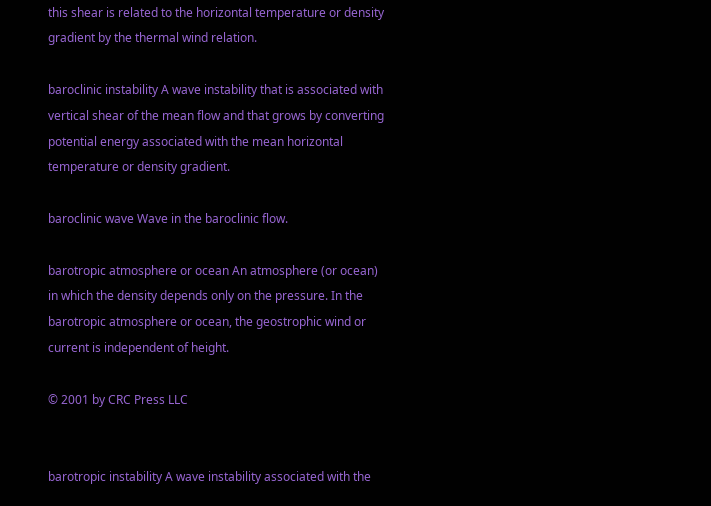this shear is related to the horizontal temperature or density gradient by the thermal wind relation.

baroclinic instability A wave instability that is associated with vertical shear of the mean flow and that grows by converting potential energy associated with the mean horizontal temperature or density gradient.

baroclinic wave Wave in the baroclinic flow.

barotropic atmosphere or ocean An atmosphere (or ocean) in which the density depends only on the pressure. In the barotropic atmosphere or ocean, the geostrophic wind or current is independent of height.

© 2001 by CRC Press LLC


barotropic instability A wave instability associated with the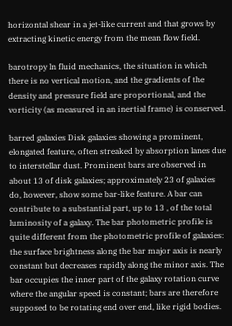horizontal shear in a jet-like current and that grows by extracting kinetic energy from the mean flow field.

barotropy ln fluid mechanics, the situation in which there is no vertical motion, and the gradients of the density and pressure field are proportional, and the vorticity (as measured in an inertial frame) is conserved.

barred galaxies Disk galaxies showing a prominent, elongated feature, often streaked by absorption lanes due to interstellar dust. Prominent bars are observed in about 13 of disk galaxies; approximately 23 of galaxies do, however, show some bar-like feature. A bar can contribute to a substantial part, up to 13 , of the total luminosity of a galaxy. The bar photometric profile is quite different from the photometric profile of galaxies: the surface brightness along the bar major axis is nearly constant but decreases rapidly along the minor axis. The bar occupies the inner part of the galaxy rotation curve where the angular speed is constant; bars are therefore supposed to be rotating end over end, like rigid bodies.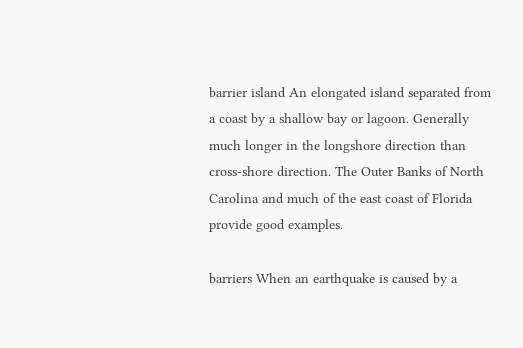barrier island An elongated island separated from a coast by a shallow bay or lagoon. Generally much longer in the longshore direction than cross-shore direction. The Outer Banks of North Carolina and much of the east coast of Florida provide good examples.

barriers When an earthquake is caused by a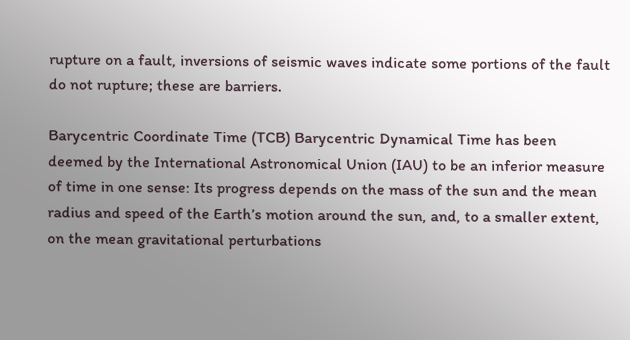rupture on a fault, inversions of seismic waves indicate some portions of the fault do not rupture; these are barriers.

Barycentric Coordinate Time (TCB) Barycentric Dynamical Time has been deemed by the International Astronomical Union (IAU) to be an inferior measure of time in one sense: Its progress depends on the mass of the sun and the mean radius and speed of the Earth’s motion around the sun, and, to a smaller extent, on the mean gravitational perturbations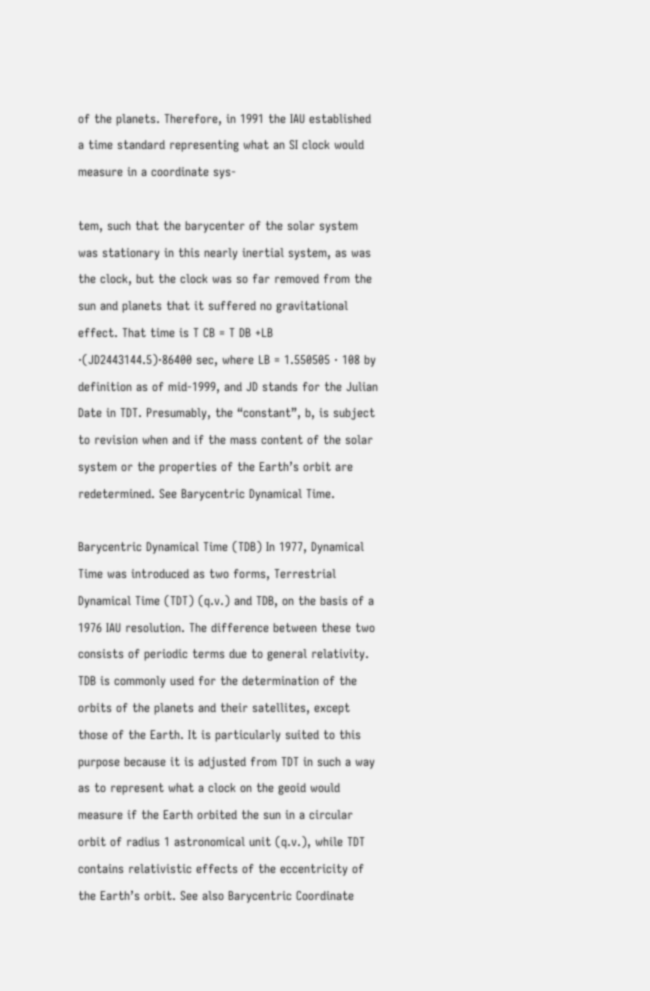of the planets. Therefore, in 1991 the IAU established a time standard representing what an SI clock would measure in a coordinate sys-

tem, such that the barycenter of the solar system was stationary in this nearly inertial system, as was the clock, but the clock was so far removed from the sun and planets that it suffered no gravitational effect. That time is T CB = T DB +LB ·(JD2443144.5)·86400 sec, where LB = 1.550505 · 108 by definition as of mid-1999, and JD stands for the Julian Date in TDT. Presumably, the “constant”, b, is subject to revision when and if the mass content of the solar system or the properties of the Earth’s orbit are redetermined. See Barycentric Dynamical Time.

Barycentric Dynamical Time (TDB) In 1977, Dynamical Time was introduced as two forms, Terrestrial Dynamical Time (TDT) (q.v.) and TDB, on the basis of a 1976 IAU resolution. The difference between these two consists of periodic terms due to general relativity. TDB is commonly used for the determination of the orbits of the planets and their satellites, except those of the Earth. It is particularly suited to this purpose because it is adjusted from TDT in such a way as to represent what a clock on the geoid would measure if the Earth orbited the sun in a circular orbit of radius 1 astronomical unit (q.v.), while TDT contains relativistic effects of the eccentricity of the Earth’s orbit. See also Barycentric Coordinate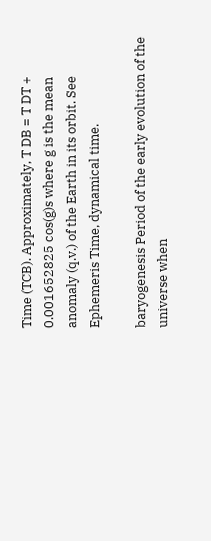Time (TCB). Approximately, T DB = T DT + 0.001652825 cos(g)s where g is the mean anomaly (q.v.) of the Earth in its orbit. See Ephemeris Time, dynamical time.

baryogenesis Period of the early evolution of the universe when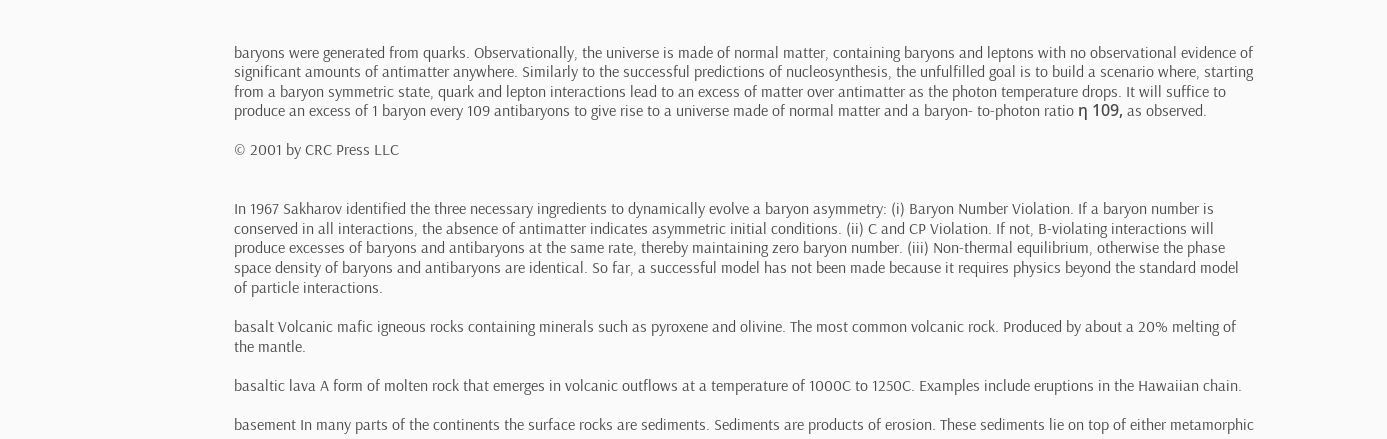baryons were generated from quarks. Observationally, the universe is made of normal matter, containing baryons and leptons with no observational evidence of significant amounts of antimatter anywhere. Similarly to the successful predictions of nucleosynthesis, the unfulfilled goal is to build a scenario where, starting from a baryon symmetric state, quark and lepton interactions lead to an excess of matter over antimatter as the photon temperature drops. It will suffice to produce an excess of 1 baryon every 109 antibaryons to give rise to a universe made of normal matter and a baryon- to-photon ratio η 109, as observed.

© 2001 by CRC Press LLC


In 1967 Sakharov identified the three necessary ingredients to dynamically evolve a baryon asymmetry: (i) Baryon Number Violation. If a baryon number is conserved in all interactions, the absence of antimatter indicates asymmetric initial conditions. (ii) C and CP Violation. If not, B-violating interactions will produce excesses of baryons and antibaryons at the same rate, thereby maintaining zero baryon number. (iii) Non-thermal equilibrium, otherwise the phase space density of baryons and antibaryons are identical. So far, a successful model has not been made because it requires physics beyond the standard model of particle interactions.

basalt Volcanic mafic igneous rocks containing minerals such as pyroxene and olivine. The most common volcanic rock. Produced by about a 20% melting of the mantle.

basaltic lava A form of molten rock that emerges in volcanic outflows at a temperature of 1000C to 1250C. Examples include eruptions in the Hawaiian chain.

basement In many parts of the continents the surface rocks are sediments. Sediments are products of erosion. These sediments lie on top of either metamorphic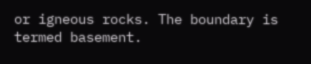or igneous rocks. The boundary is termed basement.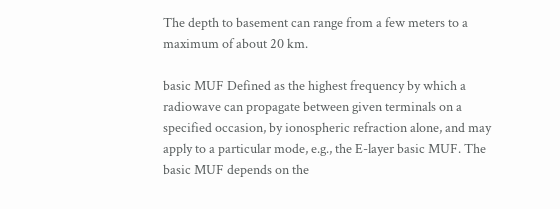The depth to basement can range from a few meters to a maximum of about 20 km.

basic MUF Defined as the highest frequency by which a radiowave can propagate between given terminals on a specified occasion, by ionospheric refraction alone, and may apply to a particular mode, e.g., the E-layer basic MUF. The basic MUF depends on the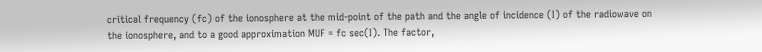critical frequency (fc) of the ionosphere at the mid-point of the path and the angle of incidence (I) of the radiowave on the ionosphere, and to a good approximation MUF = fc sec(I). The factor,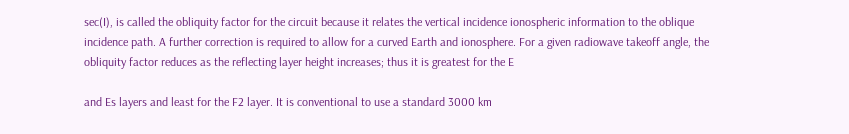sec(I), is called the obliquity factor for the circuit because it relates the vertical incidence ionospheric information to the oblique incidence path. A further correction is required to allow for a curved Earth and ionosphere. For a given radiowave takeoff angle, the obliquity factor reduces as the reflecting layer height increases; thus it is greatest for the E

and Es layers and least for the F2 layer. It is conventional to use a standard 3000 km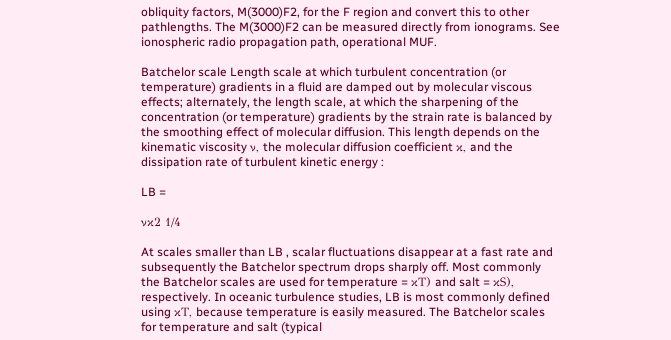obliquity factors, M(3000)F2, for the F region and convert this to other pathlengths. The M(3000)F2 can be measured directly from ionograms. See ionospheric radio propagation path, operational MUF.

Batchelor scale Length scale at which turbulent concentration (or temperature) gradients in a fluid are damped out by molecular viscous effects; alternately, the length scale, at which the sharpening of the concentration (or temperature) gradients by the strain rate is balanced by the smoothing effect of molecular diffusion. This length depends on the kinematic viscosity ν, the molecular diffusion coefficient κ, and the dissipation rate of turbulent kinetic energy :

LB =

νκ2 1/4

At scales smaller than LB , scalar fluctuations disappear at a fast rate and subsequently the Batchelor spectrum drops sharply off. Most commonly the Batchelor scales are used for temperature = κT) and salt = κS), respectively. In oceanic turbulence studies, LB is most commonly defined using κT, because temperature is easily measured. The Batchelor scales for temperature and salt (typical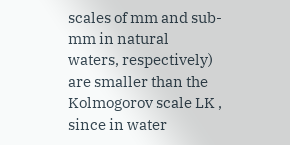scales of mm and sub-mm in natural waters, respectively) are smaller than the Kolmogorov scale LK , since in water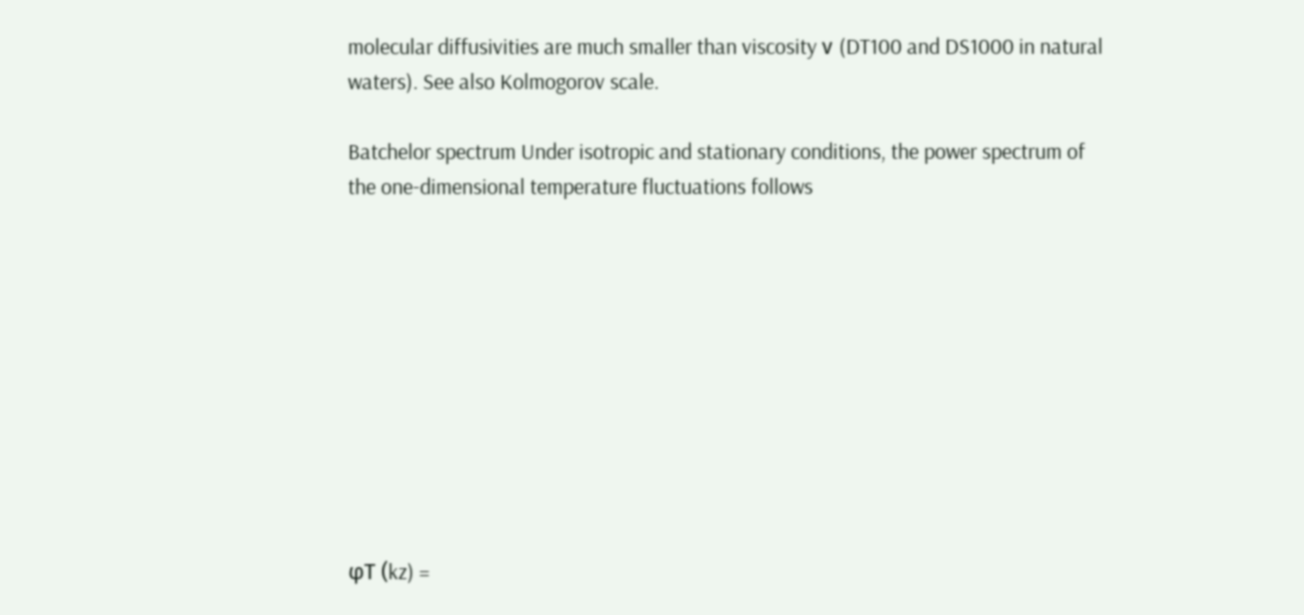molecular diffusivities are much smaller than viscosity ν (DT100 and DS1000 in natural waters). See also Kolmogorov scale.

Batchelor spectrum Under isotropic and stationary conditions, the power spectrum of the one-dimensional temperature fluctuations follows










φT (kz) =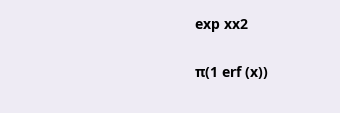exp xx2

π(1 erf (x))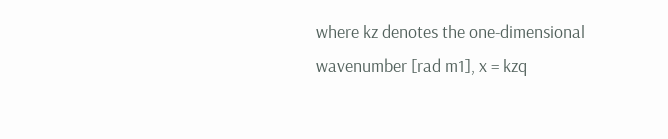where kz denotes the one-dimensional wavenumber [rad m1], x = kzq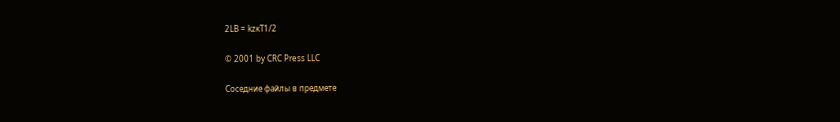2LB = kzκT1/2

© 2001 by CRC Press LLC

Соседние файлы в предмете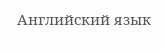Английский язык